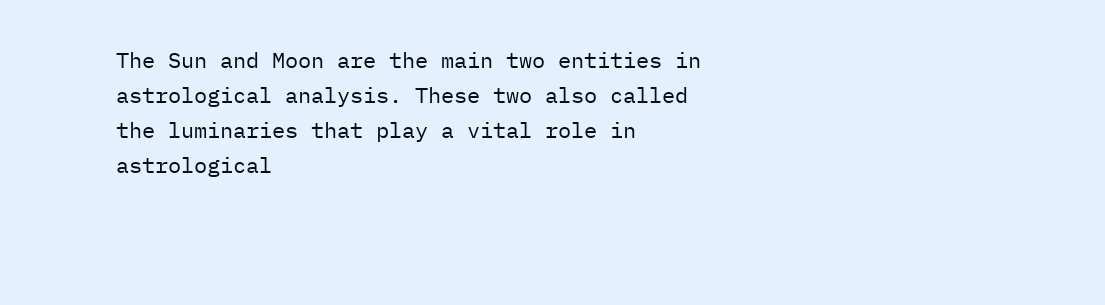The Sun and Moon are the main two entities in astrological analysis. These two also called the luminaries that play a vital role in astrological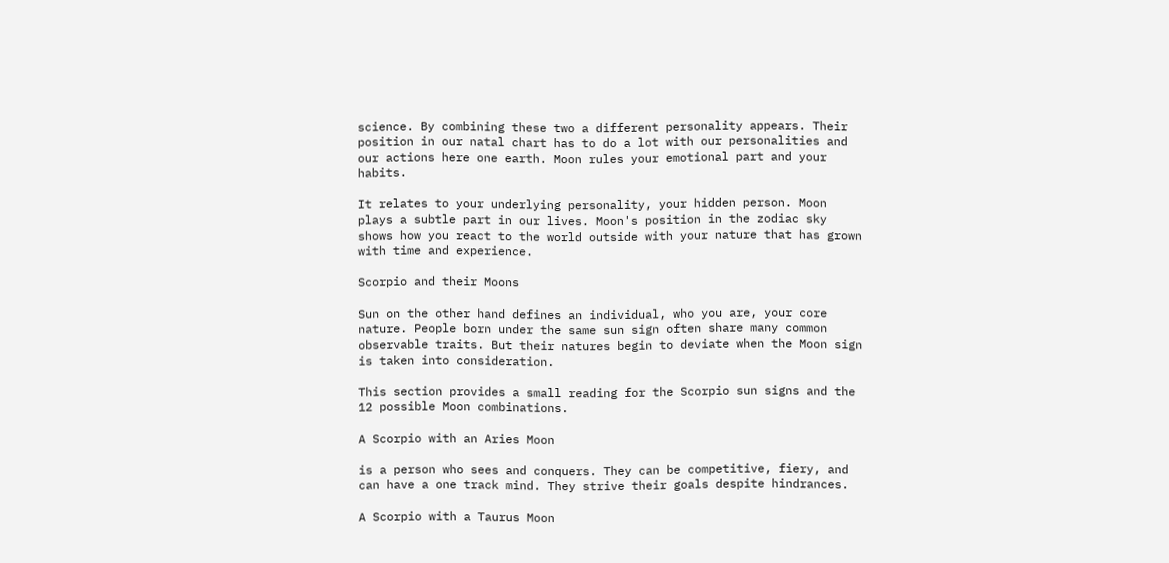science. By combining these two a different personality appears. Their position in our natal chart has to do a lot with our personalities and our actions here one earth. Moon rules your emotional part and your habits.

It relates to your underlying personality, your hidden person. Moon plays a subtle part in our lives. Moon's position in the zodiac sky shows how you react to the world outside with your nature that has grown with time and experience.

Scorpio and their Moons

Sun on the other hand defines an individual, who you are, your core nature. People born under the same sun sign often share many common observable traits. But their natures begin to deviate when the Moon sign is taken into consideration.

This section provides a small reading for the Scorpio sun signs and the 12 possible Moon combinations.

A Scorpio with an Aries Moon

is a person who sees and conquers. They can be competitive, fiery, and can have a one track mind. They strive their goals despite hindrances.

A Scorpio with a Taurus Moon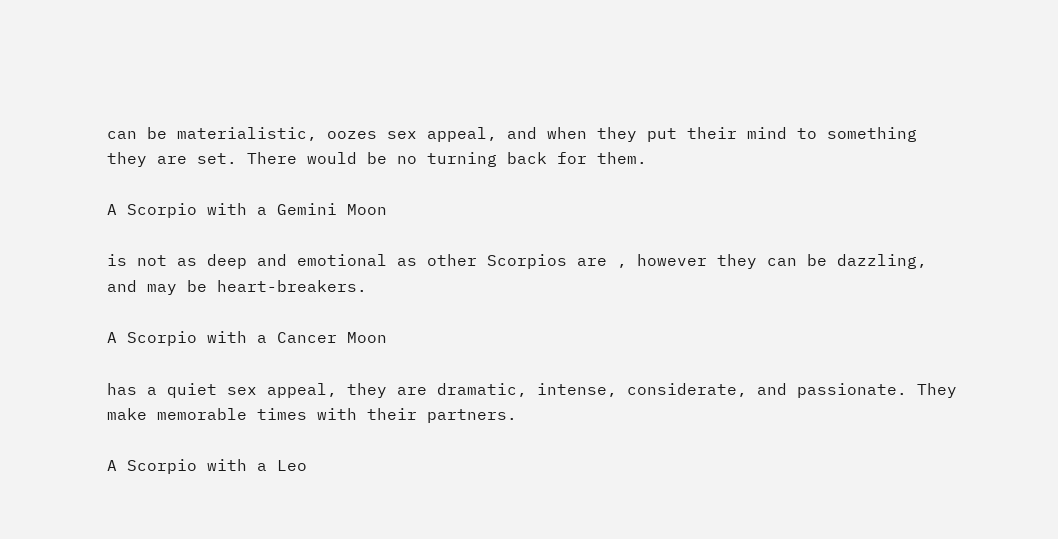can be materialistic, oozes sex appeal, and when they put their mind to something they are set. There would be no turning back for them.

A Scorpio with a Gemini Moon

is not as deep and emotional as other Scorpios are , however they can be dazzling, and may be heart-breakers.

A Scorpio with a Cancer Moon

has a quiet sex appeal, they are dramatic, intense, considerate, and passionate. They make memorable times with their partners.

A Scorpio with a Leo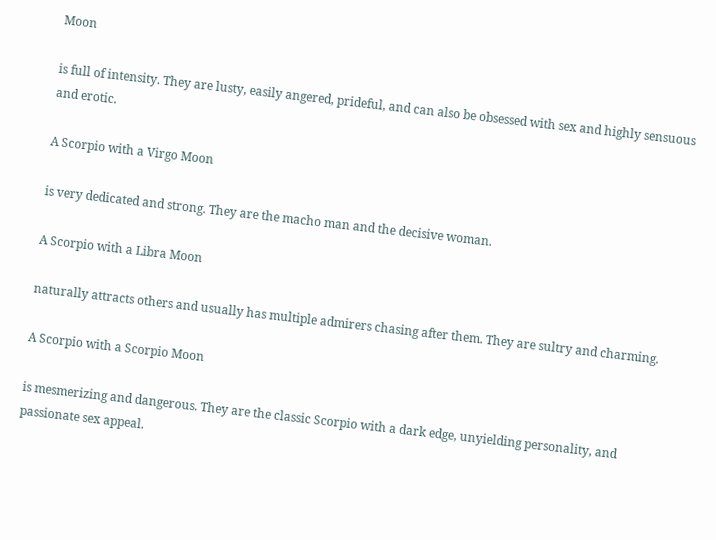Moon

is full of intensity. They are lusty, easily angered, prideful, and can also be obsessed with sex and highly sensuous and erotic.

A Scorpio with a Virgo Moon

is very dedicated and strong. They are the macho man and the decisive woman.

A Scorpio with a Libra Moon

naturally attracts others and usually has multiple admirers chasing after them. They are sultry and charming.

A Scorpio with a Scorpio Moon

is mesmerizing and dangerous. They are the classic Scorpio with a dark edge, unyielding personality, and passionate sex appeal.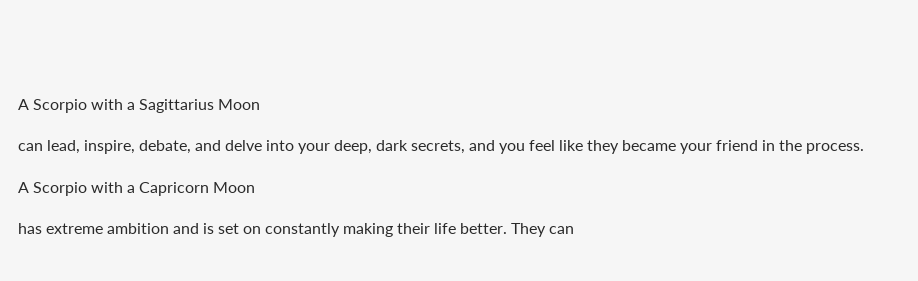A Scorpio with a Sagittarius Moon

can lead, inspire, debate, and delve into your deep, dark secrets, and you feel like they became your friend in the process.

A Scorpio with a Capricorn Moon

has extreme ambition and is set on constantly making their life better. They can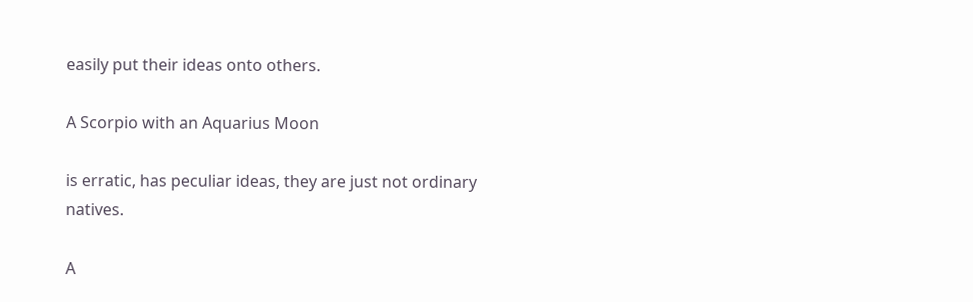easily put their ideas onto others.

A Scorpio with an Aquarius Moon

is erratic, has peculiar ideas, they are just not ordinary natives.

A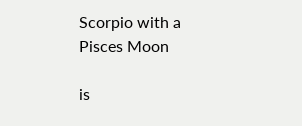Scorpio with a Pisces Moon

is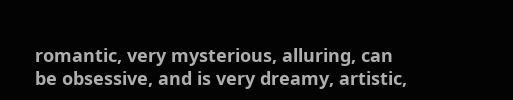romantic, very mysterious, alluring, can be obsessive, and is very dreamy, artistic,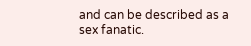and can be described as a sex fanatic.